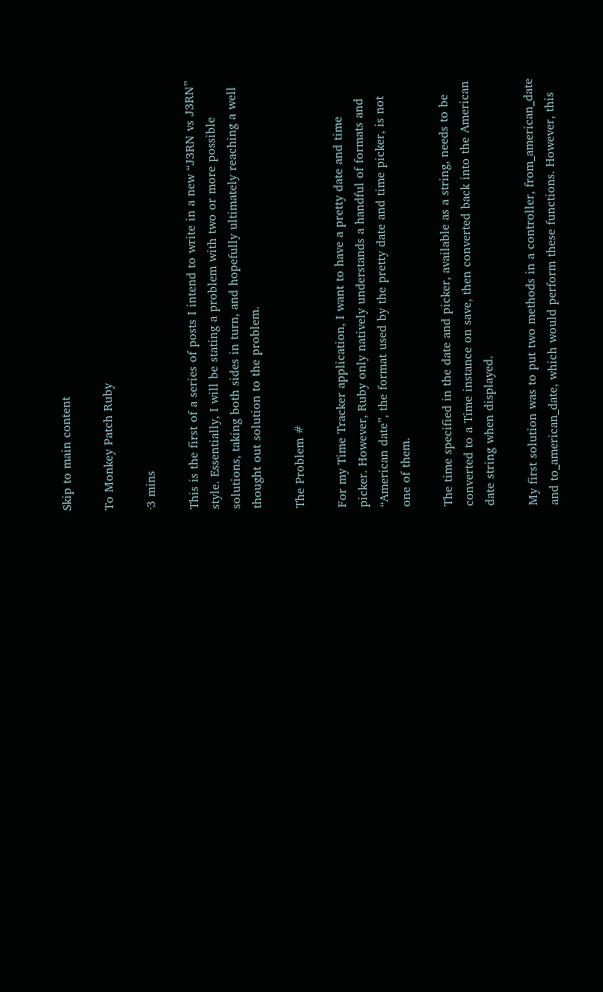Skip to main content

To Monkey Patch Ruby

·3 mins

This is the first of a series of posts I intend to write in a new “J3RN vs J3RN” style. Essentially, I will be stating a problem with two or more possible solutions, taking both sides in turn, and hopefully ultimately reaching a well thought out solution to the problem.

The Problem #

For my Time Tracker application, I want to have a pretty date and time picker. However, Ruby only natively understands a handful of formats and “American date”, the format used by the pretty date and time picker, is not one of them.

The time specified in the date and picker, available as a string, needs to be converted to a Time instance on save, then converted back into the American date string when displayed.

My first solution was to put two methods in a controller, from_american_date and to_american_date, which would perform these functions. However, this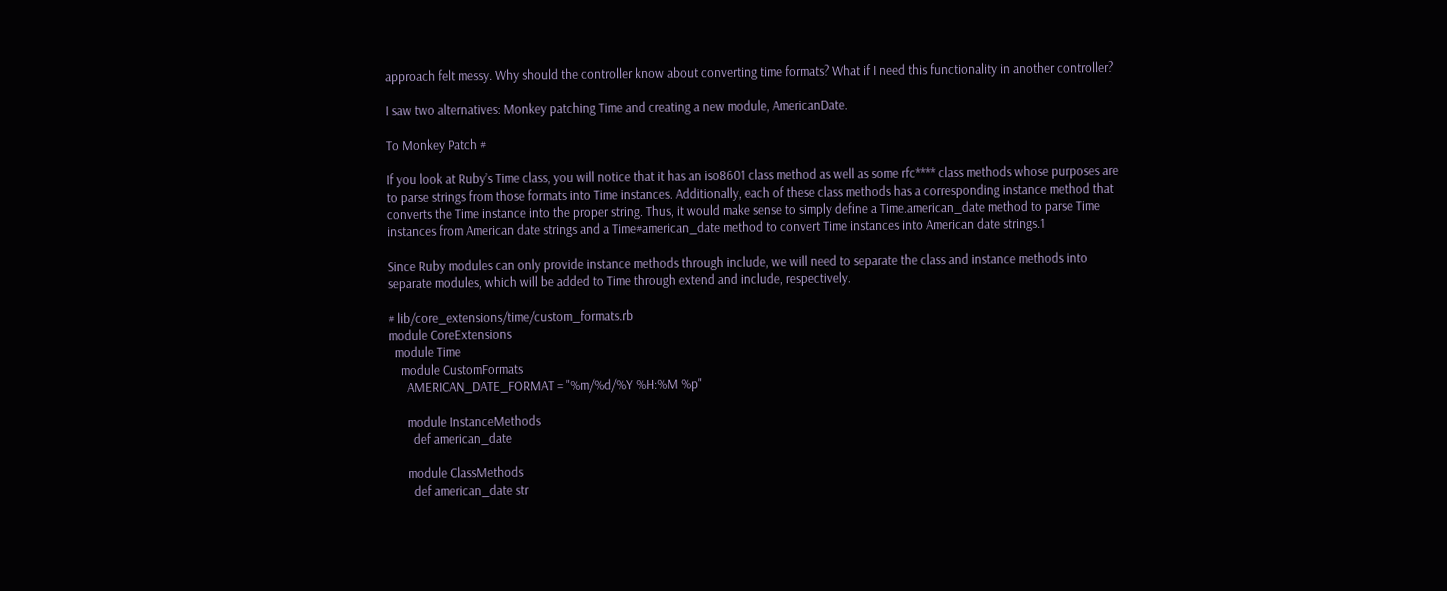approach felt messy. Why should the controller know about converting time formats? What if I need this functionality in another controller?

I saw two alternatives: Monkey patching Time and creating a new module, AmericanDate.

To Monkey Patch #

If you look at Ruby’s Time class, you will notice that it has an iso8601 class method as well as some rfc**** class methods whose purposes are to parse strings from those formats into Time instances. Additionally, each of these class methods has a corresponding instance method that converts the Time instance into the proper string. Thus, it would make sense to simply define a Time.american_date method to parse Time instances from American date strings and a Time#american_date method to convert Time instances into American date strings.1

Since Ruby modules can only provide instance methods through include, we will need to separate the class and instance methods into separate modules, which will be added to Time through extend and include, respectively.

# lib/core_extensions/time/custom_formats.rb
module CoreExtensions
  module Time
    module CustomFormats
      AMERICAN_DATE_FORMAT = "%m/%d/%Y %H:%M %p"

      module InstanceMethods
        def american_date

      module ClassMethods
        def american_date str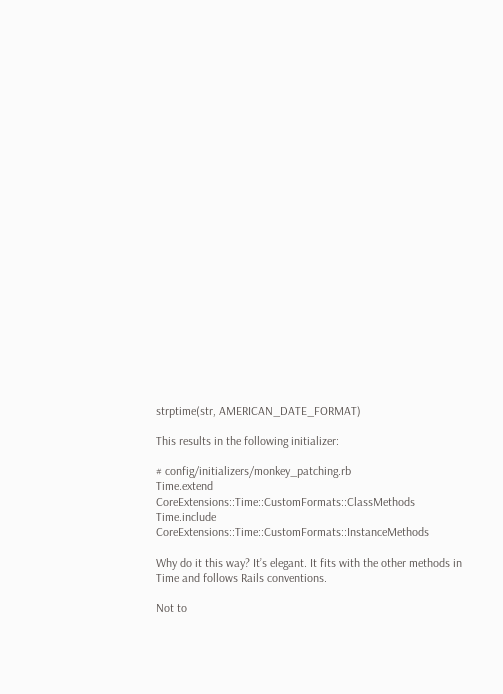strptime(str, AMERICAN_DATE_FORMAT)

This results in the following initializer:

# config/initializers/monkey_patching.rb
Time.extend CoreExtensions::Time::CustomFormats::ClassMethods
Time.include CoreExtensions::Time::CustomFormats::InstanceMethods

Why do it this way? It’s elegant. It fits with the other methods in Time and follows Rails conventions.

Not to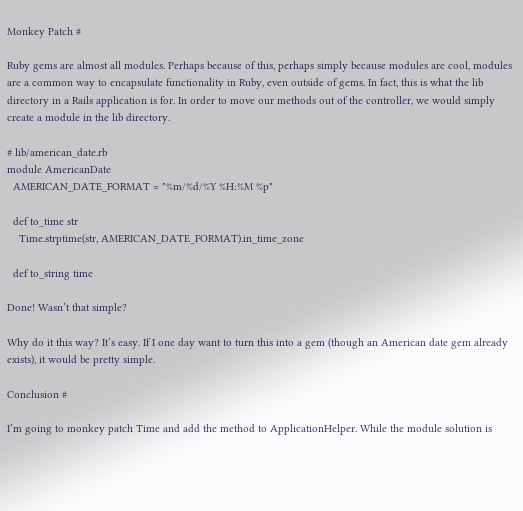Monkey Patch #

Ruby gems are almost all modules. Perhaps because of this, perhaps simply because modules are cool, modules are a common way to encapsulate functionality in Ruby, even outside of gems. In fact, this is what the lib directory in a Rails application is for. In order to move our methods out of the controller, we would simply create a module in the lib directory.

# lib/american_date.rb
module AmericanDate
  AMERICAN_DATE_FORMAT = "%m/%d/%Y %H:%M %p"

  def to_time str
    Time.strptime(str, AMERICAN_DATE_FORMAT).in_time_zone

  def to_string time

Done! Wasn’t that simple?

Why do it this way? It’s easy. If I one day want to turn this into a gem (though an American date gem already exists), it would be pretty simple.

Conclusion #

I’m going to monkey patch Time and add the method to ApplicationHelper. While the module solution is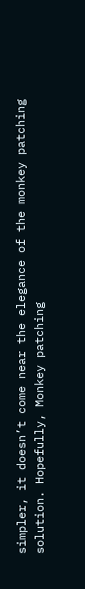simpler, it doesn’t come near the elegance of the monkey patching solution. Hopefully, Monkey patching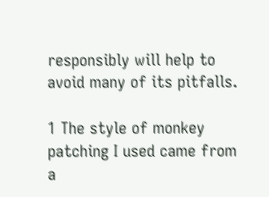responsibly will help to avoid many of its pitfalls.

1 The style of monkey patching I used came from a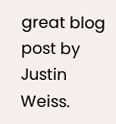great blog post by Justin Weiss.